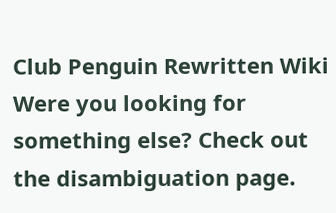Club Penguin Rewritten Wiki
Were you looking for something else? Check out the disambiguation page.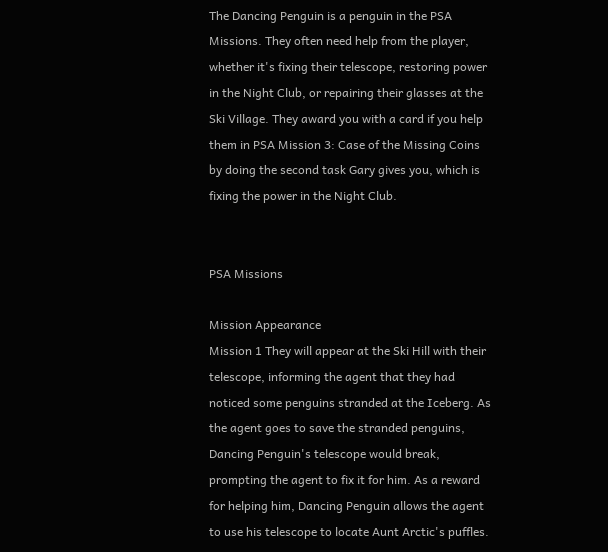The Dancing Penguin is a penguin in the PSA Missions. They often need help from the player, whether it's fixing their telescope, restoring power in the Night Club, or repairing their glasses at the Ski Village. They award you with a card if you help them in PSA Mission 3: Case of the Missing Coins by doing the second task Gary gives you, which is fixing the power in the Night Club.


PSA Missions

Mission Appearance
Mission 1 They will appear at the Ski Hill with their telescope, informing the agent that they had noticed some penguins stranded at the Iceberg. As the agent goes to save the stranded penguins, Dancing Penguin's telescope would break, prompting the agent to fix it for him. As a reward for helping him, Dancing Penguin allows the agent to use his telescope to locate Aunt Arctic's puffles.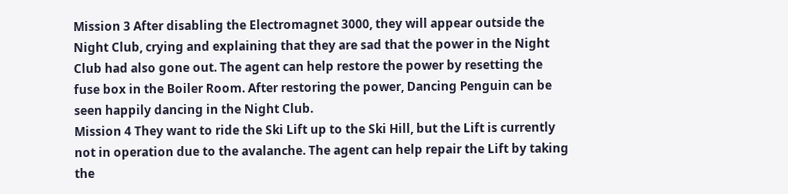Mission 3 After disabling the Electromagnet 3000, they will appear outside the Night Club, crying and explaining that they are sad that the power in the Night Club had also gone out. The agent can help restore the power by resetting the fuse box in the Boiler Room. After restoring the power, Dancing Penguin can be seen happily dancing in the Night Club.
Mission 4 They want to ride the Ski Lift up to the Ski Hill, but the Lift is currently not in operation due to the avalanche. The agent can help repair the Lift by taking the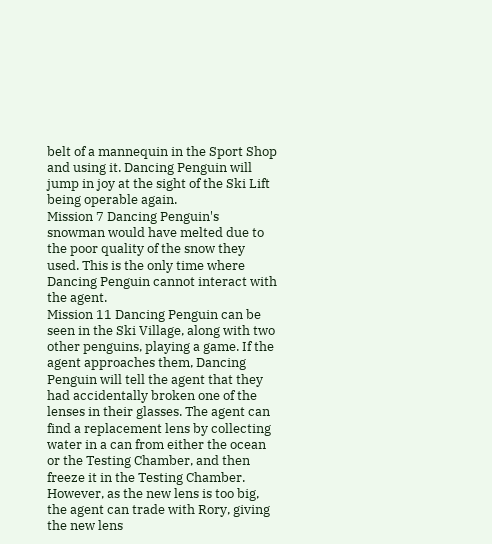belt of a mannequin in the Sport Shop and using it. Dancing Penguin will jump in joy at the sight of the Ski Lift being operable again.
Mission 7 Dancing Penguin's snowman would have melted due to the poor quality of the snow they used. This is the only time where Dancing Penguin cannot interact with the agent.
Mission 11 Dancing Penguin can be seen in the Ski Village, along with two other penguins, playing a game. If the agent approaches them, Dancing Penguin will tell the agent that they had accidentally broken one of the lenses in their glasses. The agent can find a replacement lens by collecting water in a can from either the ocean or the Testing Chamber, and then freeze it in the Testing Chamber. However, as the new lens is too big, the agent can trade with Rory, giving the new lens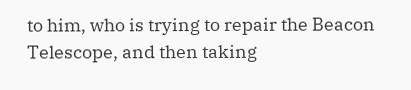to him, who is trying to repair the Beacon Telescope, and then taking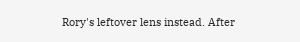Rory's leftover lens instead. After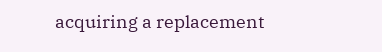acquiring a replacement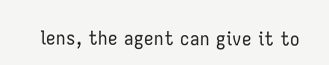lens, the agent can give it to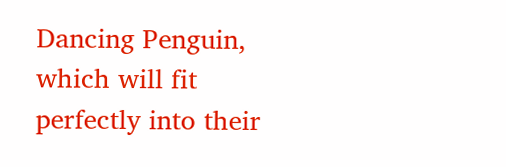Dancing Penguin, which will fit perfectly into their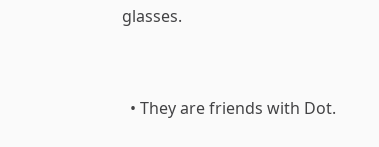glasses.


  • They are friends with Dot.